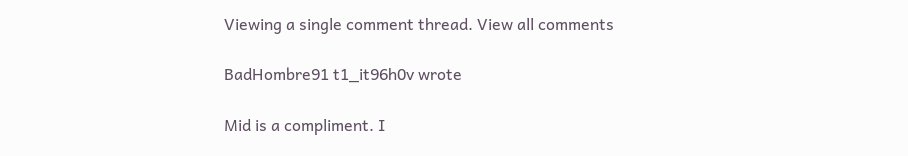Viewing a single comment thread. View all comments

BadHombre91 t1_it96h0v wrote

Mid is a compliment. I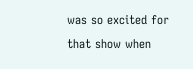was so excited for that show when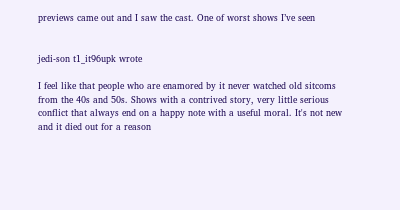previews came out and I saw the cast. One of worst shows I’ve seen


jedi-son t1_it96upk wrote

I feel like that people who are enamored by it never watched old sitcoms from the 40s and 50s. Shows with a contrived story, very little serious conflict that always end on a happy note with a useful moral. It's not new and it died out for a reason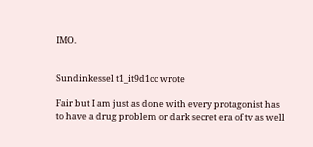IMO.


Sundinkessel t1_it9d1cc wrote

Fair but I am just as done with every protagonist has to have a drug problem or dark secret era of tv as well